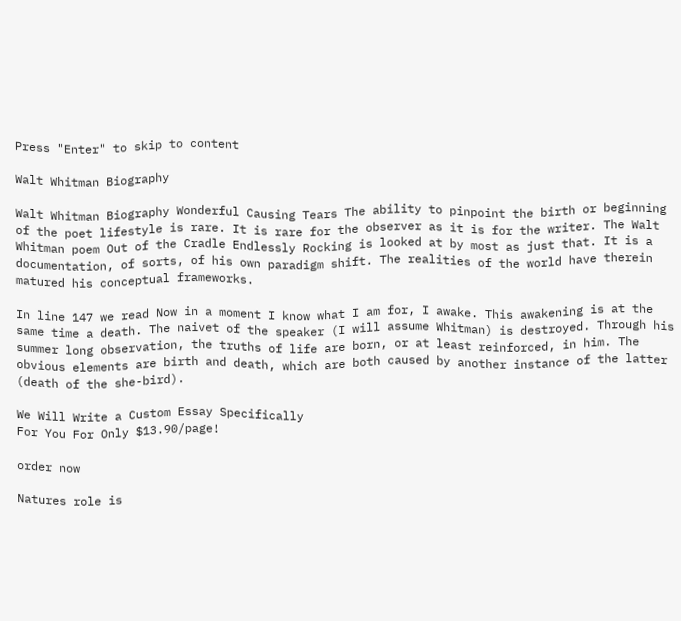Press "Enter" to skip to content

Walt Whitman Biography

Walt Whitman Biography Wonderful Causing Tears The ability to pinpoint the birth or beginning of the poet lifestyle is rare. It is rare for the observer as it is for the writer. The Walt Whitman poem Out of the Cradle Endlessly Rocking is looked at by most as just that. It is a documentation, of sorts, of his own paradigm shift. The realities of the world have therein matured his conceptual frameworks.

In line 147 we read Now in a moment I know what I am for, I awake. This awakening is at the same time a death. The naivet of the speaker (I will assume Whitman) is destroyed. Through his summer long observation, the truths of life are born, or at least reinforced, in him. The obvious elements are birth and death, which are both caused by another instance of the latter (death of the she-bird).

We Will Write a Custom Essay Specifically
For You For Only $13.90/page!

order now

Natures role is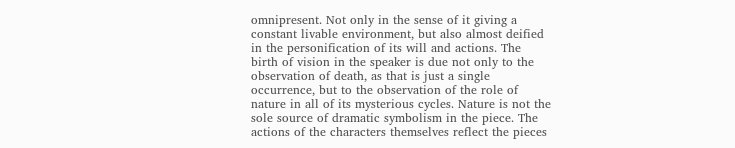omnipresent. Not only in the sense of it giving a constant livable environment, but also almost deified in the personification of its will and actions. The birth of vision in the speaker is due not only to the observation of death, as that is just a single occurrence, but to the observation of the role of nature in all of its mysterious cycles. Nature is not the sole source of dramatic symbolism in the piece. The actions of the characters themselves reflect the pieces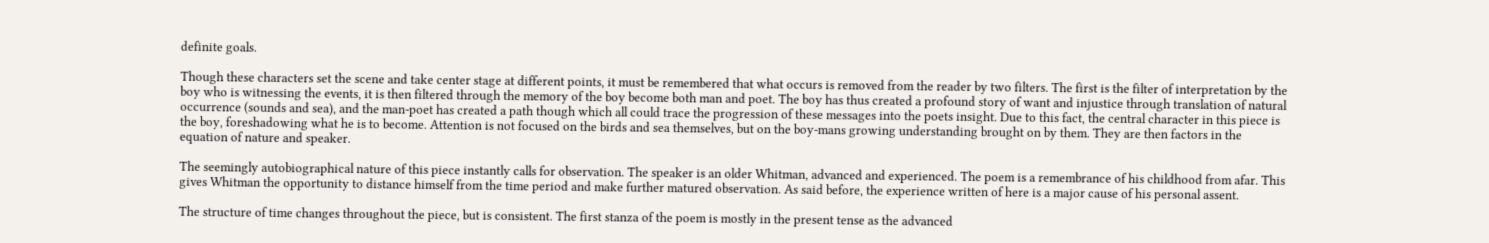definite goals.

Though these characters set the scene and take center stage at different points, it must be remembered that what occurs is removed from the reader by two filters. The first is the filter of interpretation by the boy who is witnessing the events, it is then filtered through the memory of the boy become both man and poet. The boy has thus created a profound story of want and injustice through translation of natural occurrence (sounds and sea), and the man-poet has created a path though which all could trace the progression of these messages into the poets insight. Due to this fact, the central character in this piece is the boy, foreshadowing what he is to become. Attention is not focused on the birds and sea themselves, but on the boy-mans growing understanding brought on by them. They are then factors in the equation of nature and speaker.

The seemingly autobiographical nature of this piece instantly calls for observation. The speaker is an older Whitman, advanced and experienced. The poem is a remembrance of his childhood from afar. This gives Whitman the opportunity to distance himself from the time period and make further matured observation. As said before, the experience written of here is a major cause of his personal assent.

The structure of time changes throughout the piece, but is consistent. The first stanza of the poem is mostly in the present tense as the advanced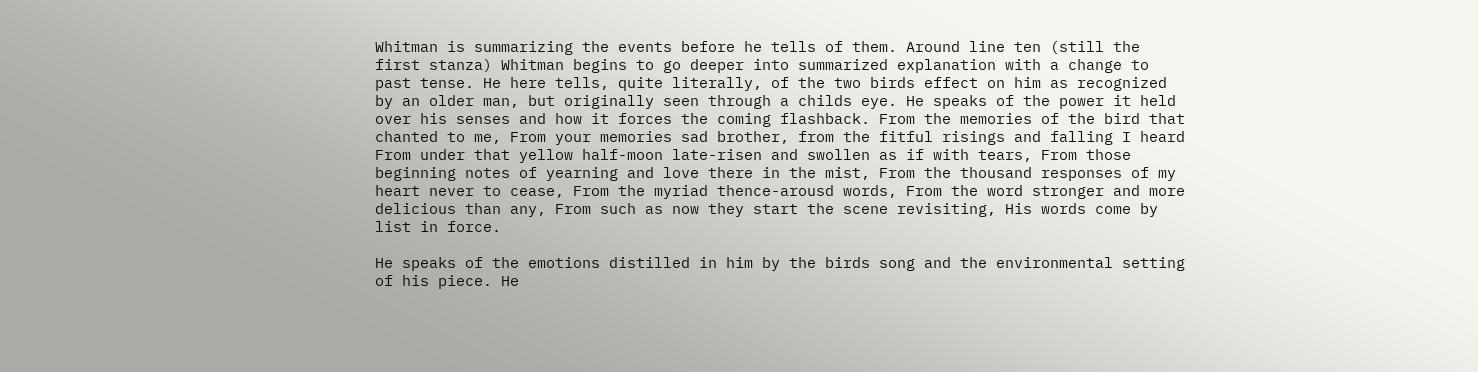Whitman is summarizing the events before he tells of them. Around line ten (still the first stanza) Whitman begins to go deeper into summarized explanation with a change to past tense. He here tells, quite literally, of the two birds effect on him as recognized by an older man, but originally seen through a childs eye. He speaks of the power it held over his senses and how it forces the coming flashback. From the memories of the bird that chanted to me, From your memories sad brother, from the fitful risings and falling I heard From under that yellow half-moon late-risen and swollen as if with tears, From those beginning notes of yearning and love there in the mist, From the thousand responses of my heart never to cease, From the myriad thence-arousd words, From the word stronger and more delicious than any, From such as now they start the scene revisiting, His words come by list in force.

He speaks of the emotions distilled in him by the birds song and the environmental setting of his piece. He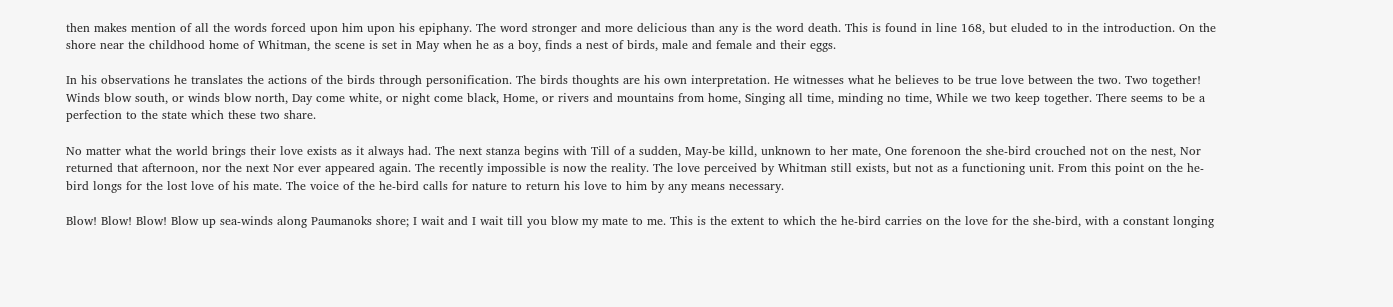then makes mention of all the words forced upon him upon his epiphany. The word stronger and more delicious than any is the word death. This is found in line 168, but eluded to in the introduction. On the shore near the childhood home of Whitman, the scene is set in May when he as a boy, finds a nest of birds, male and female and their eggs.

In his observations he translates the actions of the birds through personification. The birds thoughts are his own interpretation. He witnesses what he believes to be true love between the two. Two together! Winds blow south, or winds blow north, Day come white, or night come black, Home, or rivers and mountains from home, Singing all time, minding no time, While we two keep together. There seems to be a perfection to the state which these two share.

No matter what the world brings their love exists as it always had. The next stanza begins with Till of a sudden, May-be killd, unknown to her mate, One forenoon the she-bird crouched not on the nest, Nor returned that afternoon, nor the next Nor ever appeared again. The recently impossible is now the reality. The love perceived by Whitman still exists, but not as a functioning unit. From this point on the he-bird longs for the lost love of his mate. The voice of the he-bird calls for nature to return his love to him by any means necessary.

Blow! Blow! Blow! Blow up sea-winds along Paumanoks shore; I wait and I wait till you blow my mate to me. This is the extent to which the he-bird carries on the love for the she-bird, with a constant longing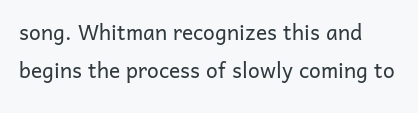song. Whitman recognizes this and begins the process of slowly coming to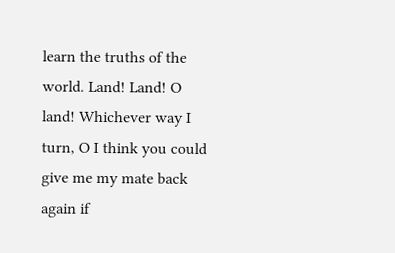learn the truths of the world. Land! Land! O land! Whichever way I turn, O I think you could give me my mate back again if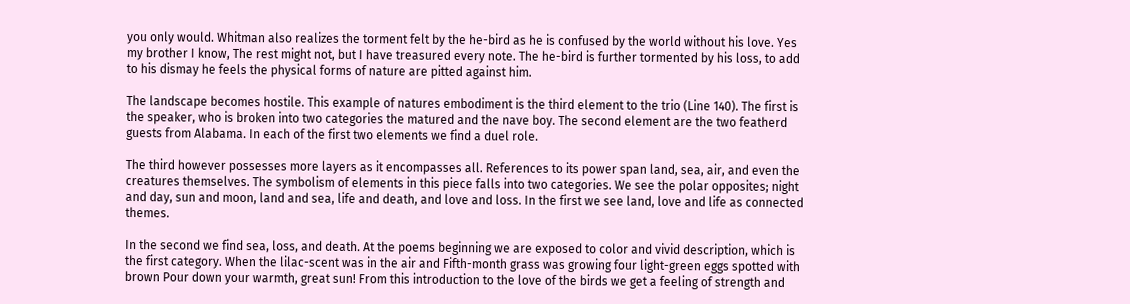you only would. Whitman also realizes the torment felt by the he-bird as he is confused by the world without his love. Yes my brother I know, The rest might not, but I have treasured every note. The he-bird is further tormented by his loss, to add to his dismay he feels the physical forms of nature are pitted against him.

The landscape becomes hostile. This example of natures embodiment is the third element to the trio (Line 140). The first is the speaker, who is broken into two categories the matured and the nave boy. The second element are the two featherd guests from Alabama. In each of the first two elements we find a duel role.

The third however possesses more layers as it encompasses all. References to its power span land, sea, air, and even the creatures themselves. The symbolism of elements in this piece falls into two categories. We see the polar opposites; night and day, sun and moon, land and sea, life and death, and love and loss. In the first we see land, love and life as connected themes.

In the second we find sea, loss, and death. At the poems beginning we are exposed to color and vivid description, which is the first category. When the lilac-scent was in the air and Fifth-month grass was growing four light-green eggs spotted with brown Pour down your warmth, great sun! From this introduction to the love of the birds we get a feeling of strength and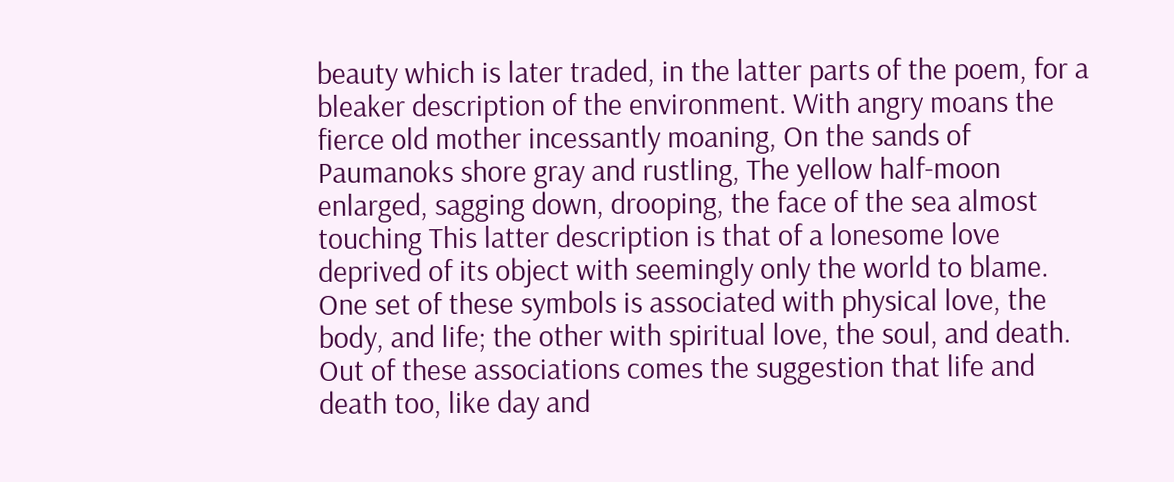beauty which is later traded, in the latter parts of the poem, for a bleaker description of the environment. With angry moans the fierce old mother incessantly moaning, On the sands of Paumanoks shore gray and rustling, The yellow half-moon enlarged, sagging down, drooping, the face of the sea almost touching This latter description is that of a lonesome love deprived of its object with seemingly only the world to blame. One set of these symbols is associated with physical love, the body, and life; the other with spiritual love, the soul, and death. Out of these associations comes the suggestion that life and death too, like day and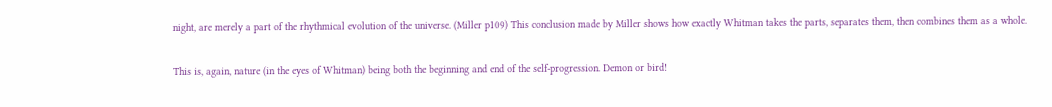night, are merely a part of the rhythmical evolution of the universe. (Miller p109) This conclusion made by Miller shows how exactly Whitman takes the parts, separates them, then combines them as a whole.

This is, again, nature (in the eyes of Whitman) being both the beginning and end of the self-progression. Demon or bird!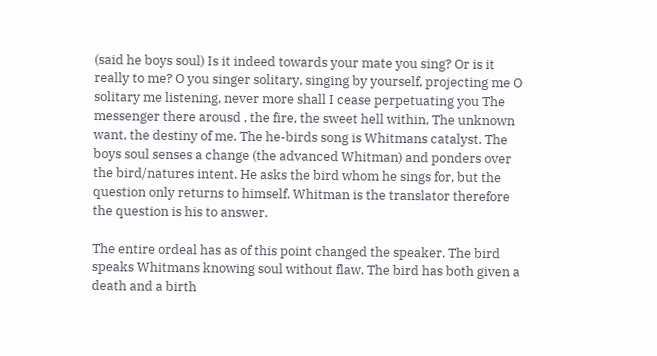(said he boys soul) Is it indeed towards your mate you sing? Or is it really to me? O you singer solitary, singing by yourself, projecting me O solitary me listening, never more shall I cease perpetuating you The messenger there arousd , the fire, the sweet hell within, The unknown want, the destiny of me. The he-birds song is Whitmans catalyst. The boys soul senses a change (the advanced Whitman) and ponders over the bird/natures intent. He asks the bird whom he sings for, but the question only returns to himself. Whitman is the translator therefore the question is his to answer.

The entire ordeal has as of this point changed the speaker. The bird speaks Whitmans knowing soul without flaw. The bird has both given a death and a birth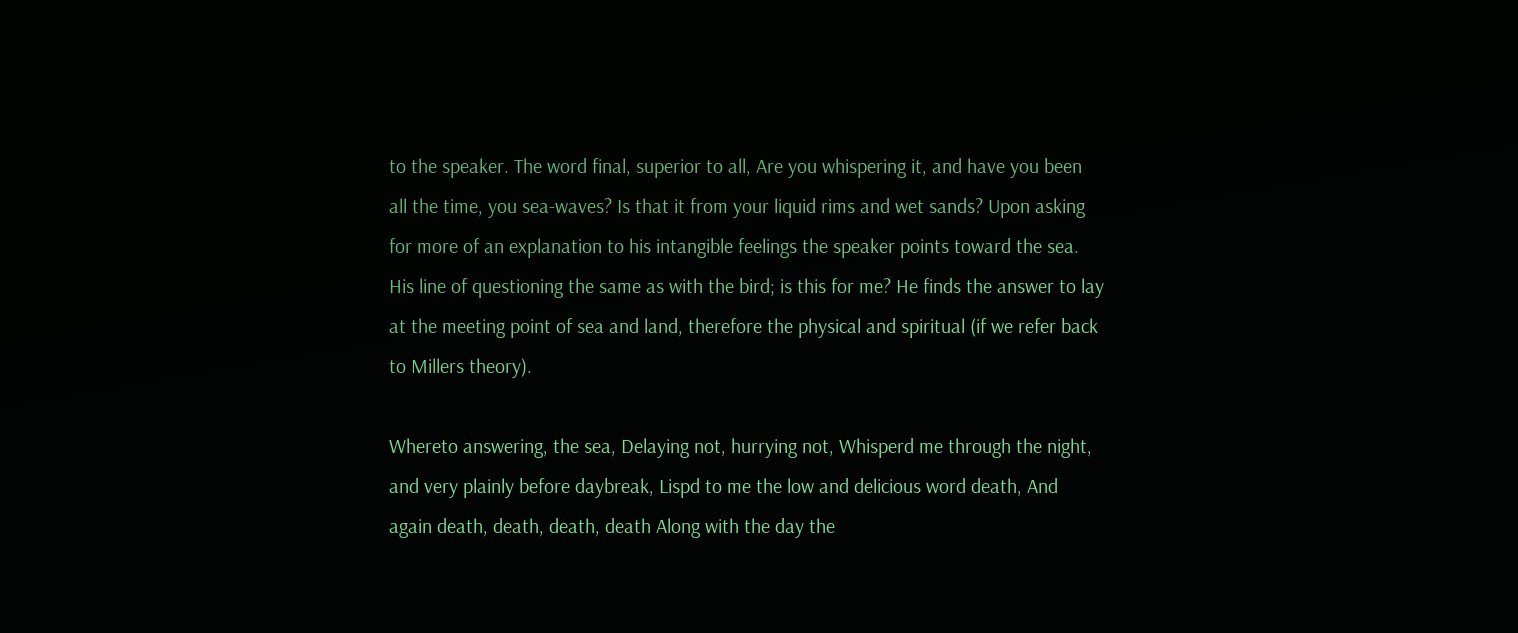to the speaker. The word final, superior to all, Are you whispering it, and have you been all the time, you sea-waves? Is that it from your liquid rims and wet sands? Upon asking for more of an explanation to his intangible feelings the speaker points toward the sea. His line of questioning the same as with the bird; is this for me? He finds the answer to lay at the meeting point of sea and land, therefore the physical and spiritual (if we refer back to Millers theory).

Whereto answering, the sea, Delaying not, hurrying not, Whisperd me through the night, and very plainly before daybreak, Lispd to me the low and delicious word death, And again death, death, death, death Along with the day the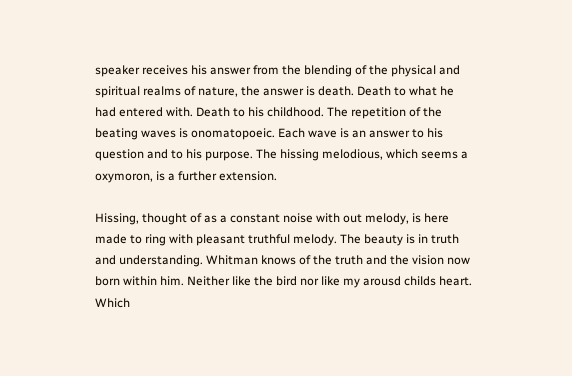speaker receives his answer from the blending of the physical and spiritual realms of nature, the answer is death. Death to what he had entered with. Death to his childhood. The repetition of the beating waves is onomatopoeic. Each wave is an answer to his question and to his purpose. The hissing melodious, which seems a oxymoron, is a further extension.

Hissing, thought of as a constant noise with out melody, is here made to ring with pleasant truthful melody. The beauty is in truth and understanding. Whitman knows of the truth and the vision now born within him. Neither like the bird nor like my arousd childs heart. Which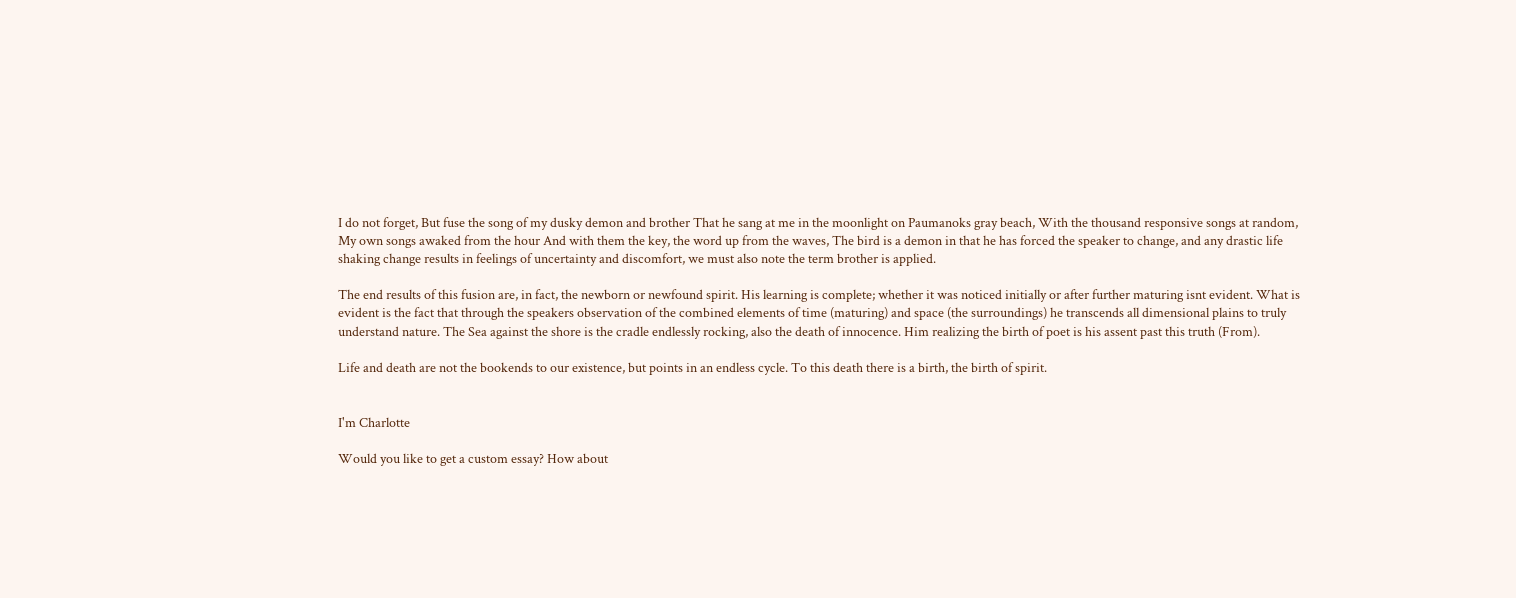I do not forget, But fuse the song of my dusky demon and brother That he sang at me in the moonlight on Paumanoks gray beach, With the thousand responsive songs at random, My own songs awaked from the hour And with them the key, the word up from the waves, The bird is a demon in that he has forced the speaker to change, and any drastic life shaking change results in feelings of uncertainty and discomfort, we must also note the term brother is applied.

The end results of this fusion are, in fact, the newborn or newfound spirit. His learning is complete; whether it was noticed initially or after further maturing isnt evident. What is evident is the fact that through the speakers observation of the combined elements of time (maturing) and space (the surroundings) he transcends all dimensional plains to truly understand nature. The Sea against the shore is the cradle endlessly rocking, also the death of innocence. Him realizing the birth of poet is his assent past this truth (From).

Life and death are not the bookends to our existence, but points in an endless cycle. To this death there is a birth, the birth of spirit.


I'm Charlotte

Would you like to get a custom essay? How about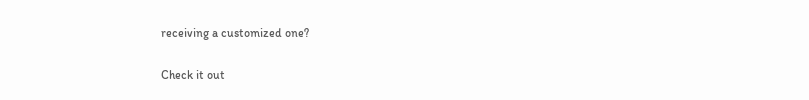receiving a customized one?

Check it out